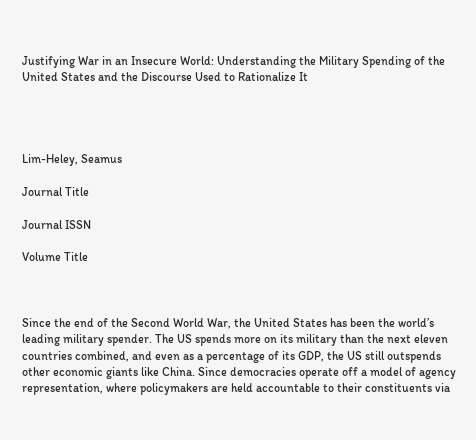Justifying War in an Insecure World: Understanding the Military Spending of the United States and the Discourse Used to Rationalize It




Lim-Heley, Seamus

Journal Title

Journal ISSN

Volume Title



Since the end of the Second World War, the United States has been the world’s leading military spender. The US spends more on its military than the next eleven countries combined, and even as a percentage of its GDP, the US still outspends other economic giants like China. Since democracies operate off a model of agency representation, where policymakers are held accountable to their constituents via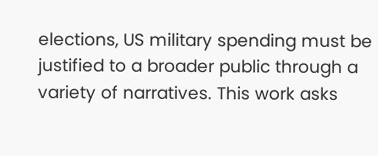elections, US military spending must be justified to a broader public through a variety of narratives. This work asks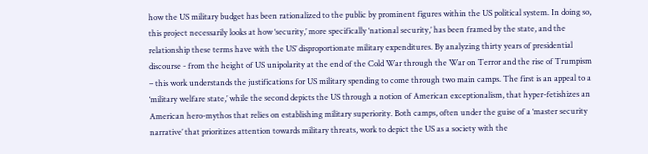how the US military budget has been rationalized to the public by prominent figures within the US political system. In doing so, this project necessarily looks at how ‘security,’ more specifically ‘national security,’ has been framed by the state, and the relationship these terms have with the US’ disproportionate military expenditures. By analyzing thirty years of presidential discourse - from the height of US unipolarity at the end of the Cold War through the War on Terror and the rise of Trumpism – this work understands the justifications for US military spending to come through two main camps. The first is an appeal to a ‘military welfare state,’ while the second depicts the US through a notion of American exceptionalism, that hyper-fetishizes an American hero-mythos that relies on establishing military superiority. Both camps, often under the guise of a ‘master security narrative’ that prioritizes attention towards military threats, work to depict the US as a society with the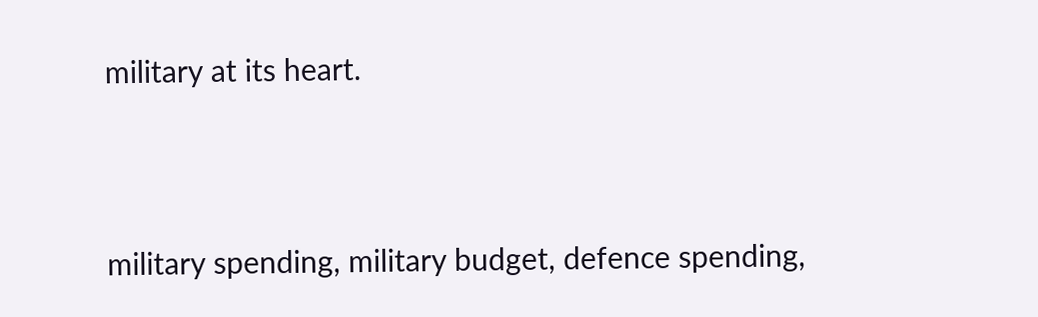military at its heart.



military spending, military budget, defence spending,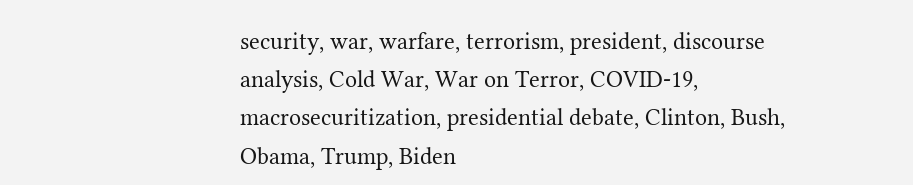security, war, warfare, terrorism, president, discourse analysis, Cold War, War on Terror, COVID-19, macrosecuritization, presidential debate, Clinton, Bush, Obama, Trump, Biden